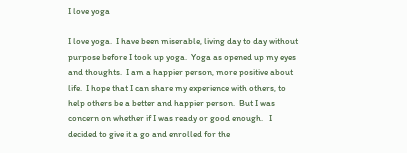I love yoga

I love yoga.  I have been miserable, living day to day without purpose before I took up yoga.  Yoga as opened up my eyes and thoughts.  I am a happier person, more positive about life.  I hope that I can share my experience with others, to help others be a better and happier person.  But I was concern on whether if I was ready or good enough.   I decided to give it a go and enrolled for the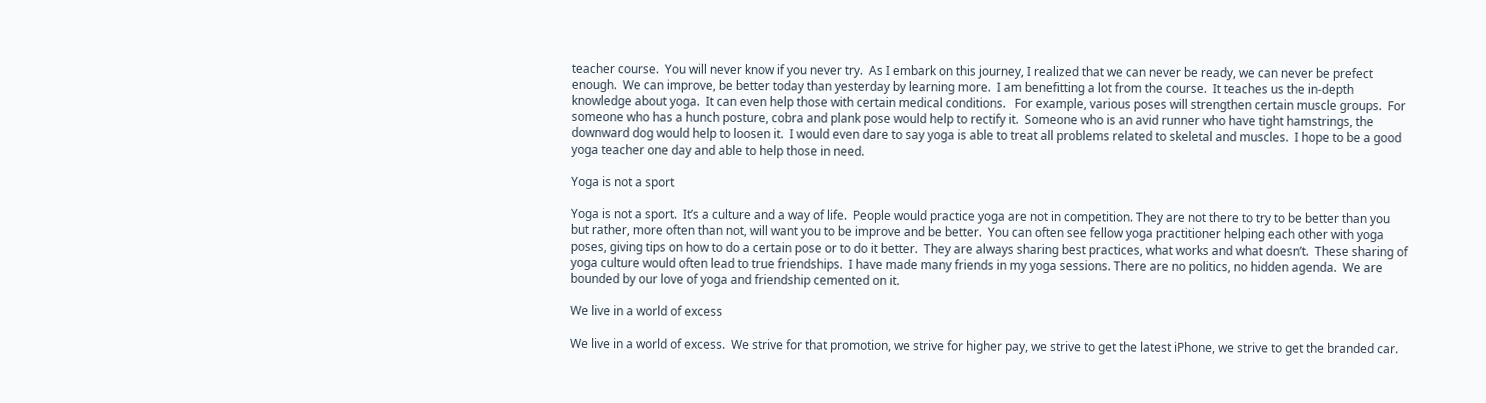teacher course.  You will never know if you never try.  As I embark on this journey, I realized that we can never be ready, we can never be prefect enough.  We can improve, be better today than yesterday by learning more.  I am benefitting a lot from the course.  It teaches us the in-depth knowledge about yoga.  It can even help those with certain medical conditions.   For example, various poses will strengthen certain muscle groups.  For someone who has a hunch posture, cobra and plank pose would help to rectify it.  Someone who is an avid runner who have tight hamstrings, the downward dog would help to loosen it.  I would even dare to say yoga is able to treat all problems related to skeletal and muscles.  I hope to be a good yoga teacher one day and able to help those in need.

Yoga is not a sport

Yoga is not a sport.  It’s a culture and a way of life.  People would practice yoga are not in competition. They are not there to try to be better than you but rather, more often than not, will want you to be improve and be better.  You can often see fellow yoga practitioner helping each other with yoga poses, giving tips on how to do a certain pose or to do it better.  They are always sharing best practices, what works and what doesn’t.  These sharing of yoga culture would often lead to true friendships.  I have made many friends in my yoga sessions. There are no politics, no hidden agenda.  We are bounded by our love of yoga and friendship cemented on it.

We live in a world of excess

We live in a world of excess.  We strive for that promotion, we strive for higher pay, we strive to get the latest iPhone, we strive to get the branded car.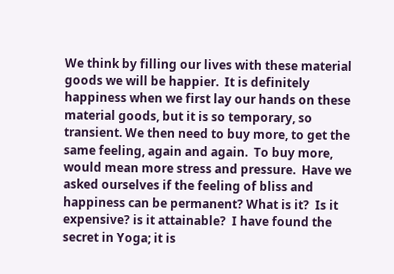We think by filling our lives with these material goods we will be happier.  It is definitely happiness when we first lay our hands on these material goods, but it is so temporary, so transient. We then need to buy more, to get the same feeling, again and again.  To buy more, would mean more stress and pressure.  Have we asked ourselves if the feeling of bliss and happiness can be permanent? What is it?  Is it expensive? is it attainable?  I have found the secret in Yoga; it is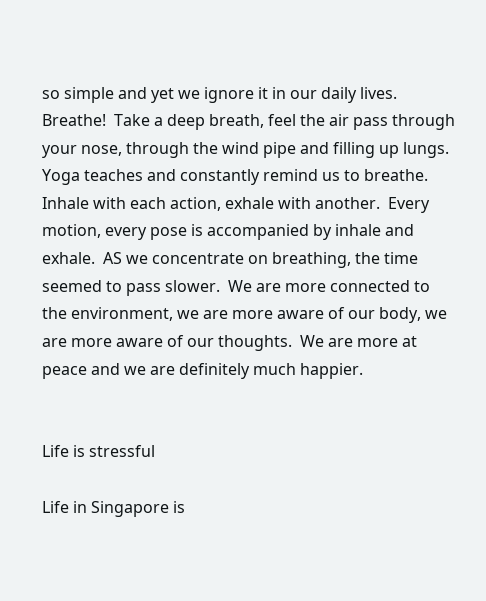so simple and yet we ignore it in our daily lives.  Breathe!  Take a deep breath, feel the air pass through your nose, through the wind pipe and filling up lungs.  Yoga teaches and constantly remind us to breathe.  Inhale with each action, exhale with another.  Every motion, every pose is accompanied by inhale and exhale.  AS we concentrate on breathing, the time seemed to pass slower.  We are more connected to the environment, we are more aware of our body, we are more aware of our thoughts.  We are more at peace and we are definitely much happier.


Life is stressful

Life in Singapore is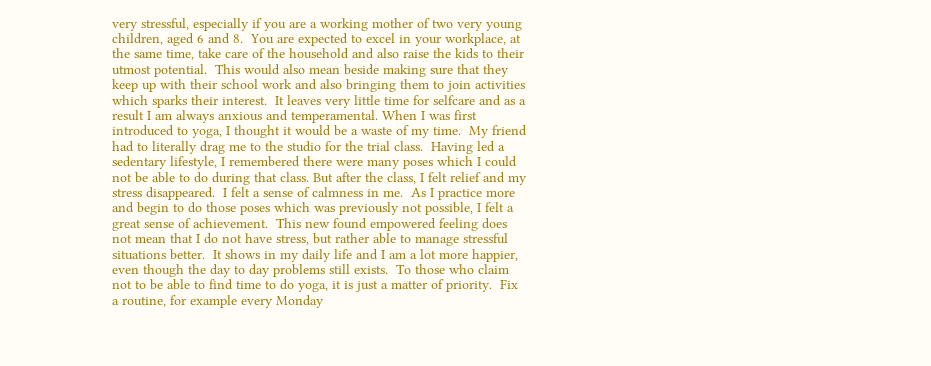very stressful, especially if you are a working mother of two very young children, aged 6 and 8.  You are expected to excel in your workplace, at the same time, take care of the household and also raise the kids to their utmost potential.  This would also mean beside making sure that they keep up with their school work and also bringing them to join activities which sparks their interest.  It leaves very little time for selfcare and as a result I am always anxious and temperamental. When I was first introduced to yoga, I thought it would be a waste of my time.  My friend had to literally drag me to the studio for the trial class.  Having led a sedentary lifestyle, I remembered there were many poses which I could not be able to do during that class. But after the class, I felt relief and my stress disappeared.  I felt a sense of calmness in me.  As I practice more and begin to do those poses which was previously not possible, I felt a great sense of achievement.  This new found empowered feeling does not mean that I do not have stress, but rather able to manage stressful situations better.  It shows in my daily life and I am a lot more happier, even though the day to day problems still exists.  To those who claim not to be able to find time to do yoga, it is just a matter of priority.  Fix a routine, for example every Monday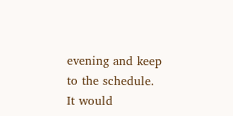evening and keep to the schedule.  It would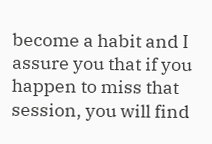become a habit and I assure you that if you happen to miss that session, you will find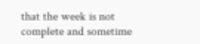that the week is not complete and sometime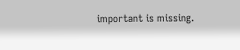important is missing.